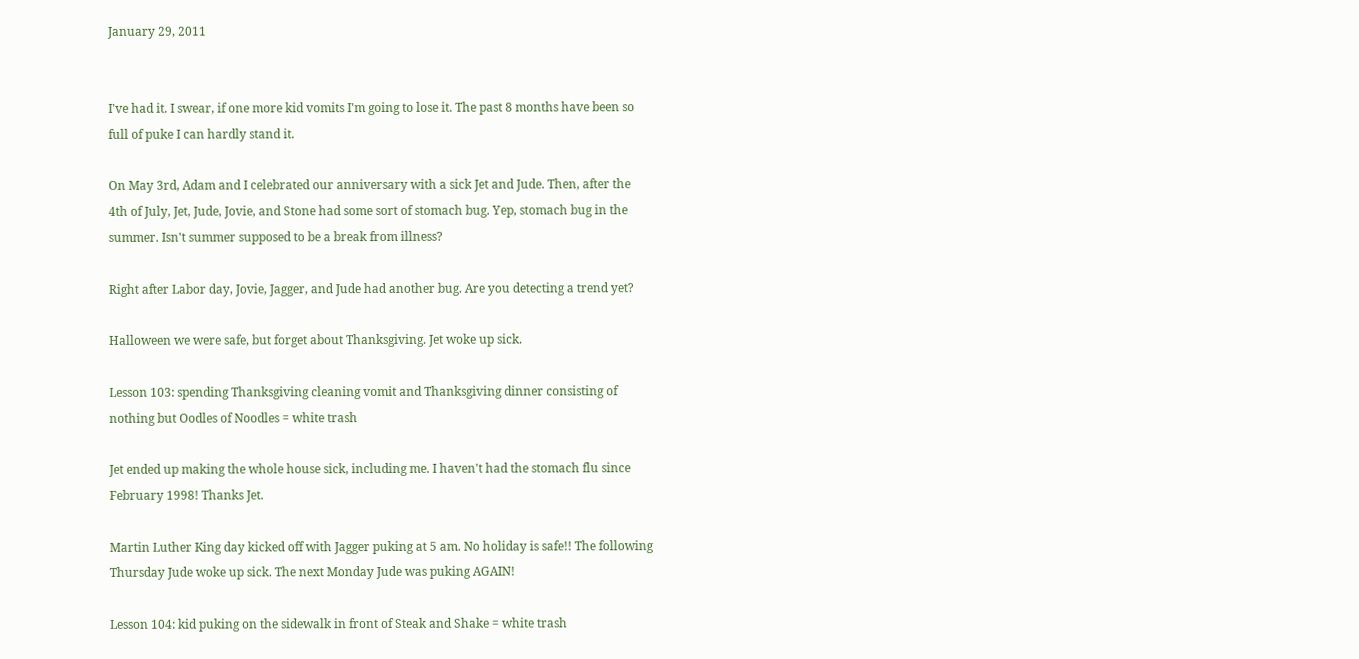January 29, 2011


I've had it. I swear, if one more kid vomits I'm going to lose it. The past 8 months have been so full of puke I can hardly stand it.

On May 3rd, Adam and I celebrated our anniversary with a sick Jet and Jude. Then, after the 4th of July, Jet, Jude, Jovie, and Stone had some sort of stomach bug. Yep, stomach bug in the summer. Isn't summer supposed to be a break from illness?

Right after Labor day, Jovie, Jagger, and Jude had another bug. Are you detecting a trend yet?

Halloween we were safe, but forget about Thanksgiving. Jet woke up sick.

Lesson 103: spending Thanksgiving cleaning vomit and Thanksgiving dinner consisting of nothing but Oodles of Noodles = white trash

Jet ended up making the whole house sick, including me. I haven't had the stomach flu since February 1998! Thanks Jet.

Martin Luther King day kicked off with Jagger puking at 5 am. No holiday is safe!! The following Thursday Jude woke up sick. The next Monday Jude was puking AGAIN!

Lesson 104: kid puking on the sidewalk in front of Steak and Shake = white trash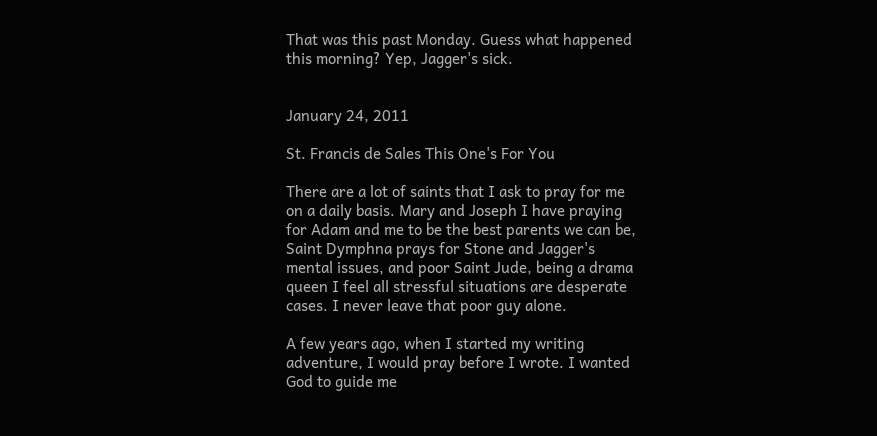That was this past Monday. Guess what happened this morning? Yep, Jagger's sick.


January 24, 2011

St. Francis de Sales This One's For You

There are a lot of saints that I ask to pray for me on a daily basis. Mary and Joseph I have praying for Adam and me to be the best parents we can be, Saint Dymphna prays for Stone and Jagger's mental issues, and poor Saint Jude, being a drama queen I feel all stressful situations are desperate cases. I never leave that poor guy alone.

A few years ago, when I started my writing adventure, I would pray before I wrote. I wanted God to guide me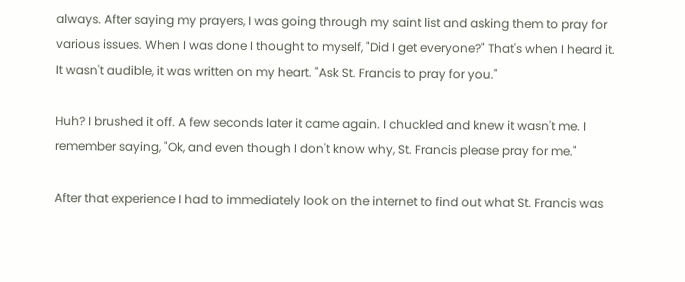always. After saying my prayers, I was going through my saint list and asking them to pray for various issues. When I was done I thought to myself, "Did I get everyone?" That's when I heard it. It wasn't audible, it was written on my heart. "Ask St. Francis to pray for you."

Huh? I brushed it off. A few seconds later it came again. I chuckled and knew it wasn't me. I remember saying, "Ok, and even though I don't know why, St. Francis please pray for me."

After that experience I had to immediately look on the internet to find out what St. Francis was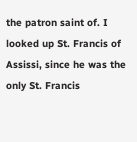the patron saint of. I looked up St. Francis of Assissi, since he was the only St. Francis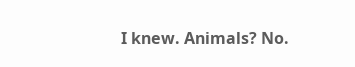I knew. Animals? No.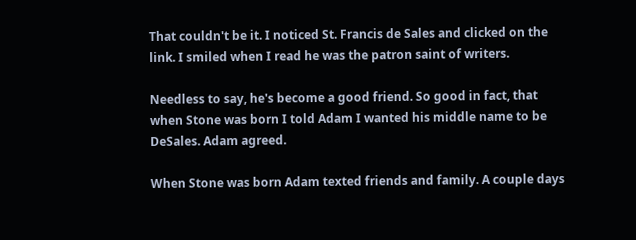That couldn't be it. I noticed St. Francis de Sales and clicked on the link. I smiled when I read he was the patron saint of writers.

Needless to say, he's become a good friend. So good in fact, that when Stone was born I told Adam I wanted his middle name to be DeSales. Adam agreed.

When Stone was born Adam texted friends and family. A couple days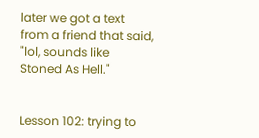later we got a text from a friend that said, "lol, sounds like Stoned As Hell."


Lesson 102: trying to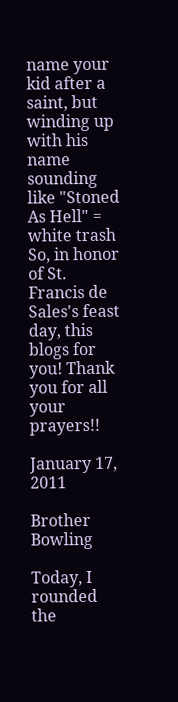name your kid after a saint, but winding up with his name sounding like "Stoned As Hell" = white trash
So, in honor of St. Francis de Sales's feast day, this blogs for you! Thank you for all your prayers!!

January 17, 2011

Brother Bowling

Today, I rounded the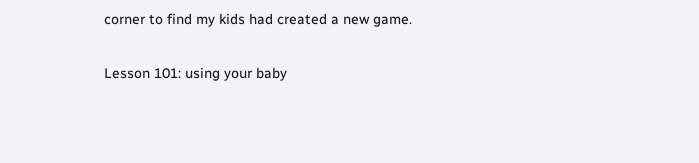corner to find my kids had created a new game.

Lesson 101: using your baby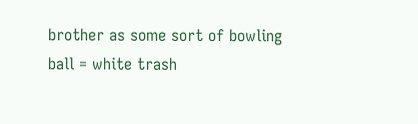brother as some sort of bowling ball = white trash